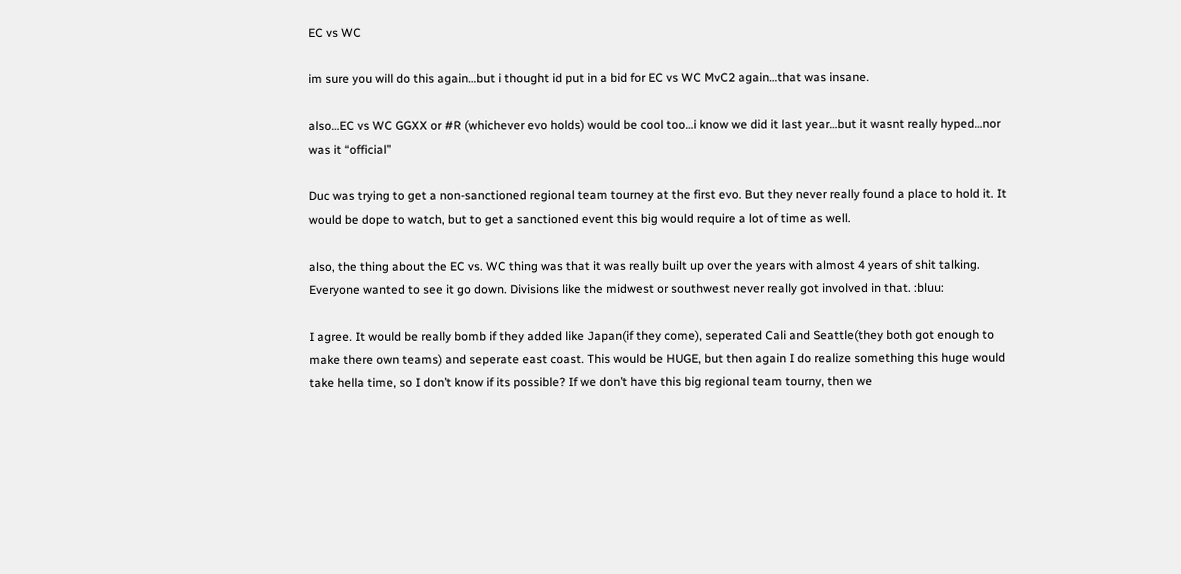EC vs WC

im sure you will do this again…but i thought id put in a bid for EC vs WC MvC2 again…that was insane.

also…EC vs WC GGXX or #R (whichever evo holds) would be cool too…i know we did it last year…but it wasnt really hyped…nor was it “official”

Duc was trying to get a non-sanctioned regional team tourney at the first evo. But they never really found a place to hold it. It would be dope to watch, but to get a sanctioned event this big would require a lot of time as well.

also, the thing about the EC vs. WC thing was that it was really built up over the years with almost 4 years of shit talking. Everyone wanted to see it go down. Divisions like the midwest or southwest never really got involved in that. :bluu:

I agree. It would be really bomb if they added like Japan(if they come), seperated Cali and Seattle(they both got enough to make there own teams) and seperate east coast. This would be HUGE, but then again I do realize something this huge would take hella time, so I don’t know if its possible? If we don’t have this big regional team tourny, then we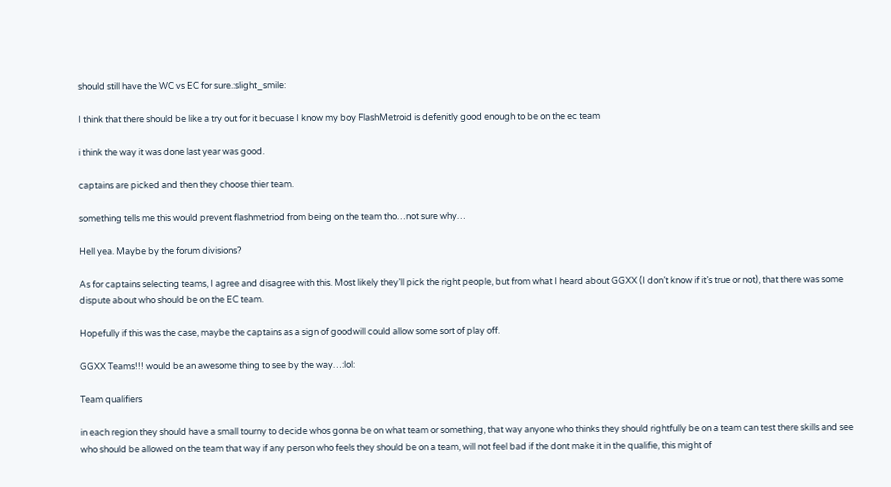should still have the WC vs EC for sure.:slight_smile:

I think that there should be like a try out for it becuase I know my boy FlashMetroid is defenitly good enough to be on the ec team

i think the way it was done last year was good.

captains are picked and then they choose thier team.

something tells me this would prevent flashmetriod from being on the team tho…not sure why…

Hell yea. Maybe by the forum divisions?

As for captains selecting teams, I agree and disagree with this. Most likely they’ll pick the right people, but from what I heard about GGXX (I don’t know if it’s true or not), that there was some dispute about who should be on the EC team.

Hopefully if this was the case, maybe the captains as a sign of goodwill could allow some sort of play off.

GGXX Teams!!! would be an awesome thing to see by the way…:lol:

Team qualifiers

in each region they should have a small tourny to decide whos gonna be on what team or something, that way anyone who thinks they should rightfully be on a team can test there skills and see who should be allowed on the team that way if any person who feels they should be on a team, will not feel bad if the dont make it in the qualifie, this might of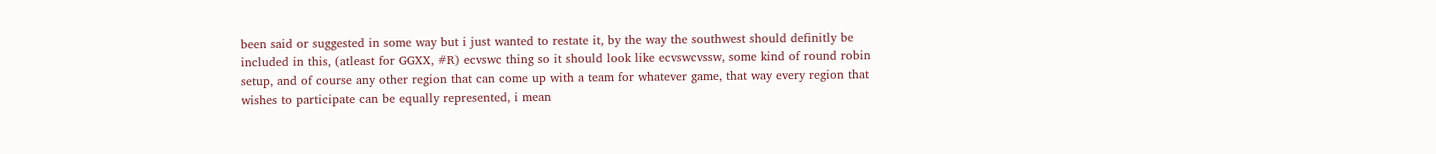been said or suggested in some way but i just wanted to restate it, by the way the southwest should definitly be included in this, (atleast for GGXX, #R) ecvswc thing so it should look like ecvswcvssw, some kind of round robin setup, and of course any other region that can come up with a team for whatever game, that way every region that wishes to participate can be equally represented, i mean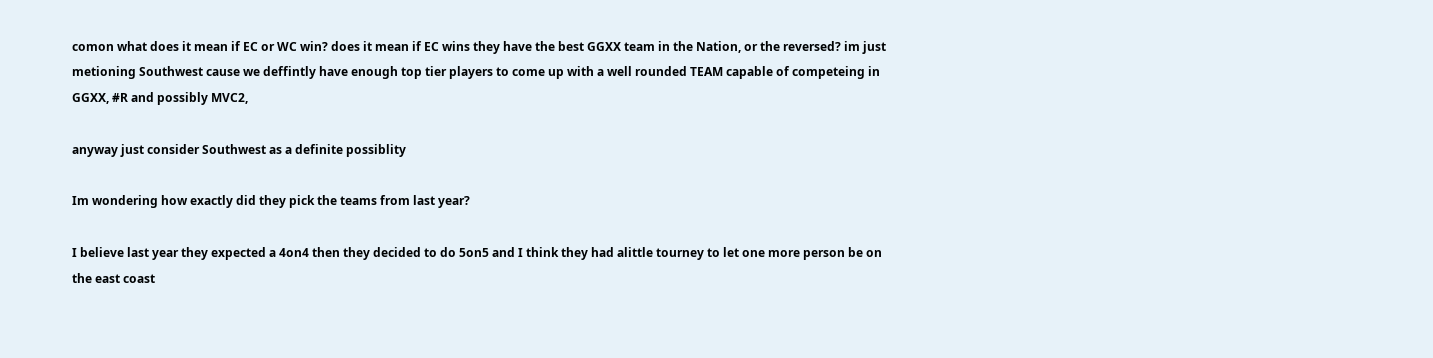comon what does it mean if EC or WC win? does it mean if EC wins they have the best GGXX team in the Nation, or the reversed? im just metioning Southwest cause we deffintly have enough top tier players to come up with a well rounded TEAM capable of competeing in GGXX, #R and possibly MVC2,

anyway just consider Southwest as a definite possiblity

Im wondering how exactly did they pick the teams from last year?

I believe last year they expected a 4on4 then they decided to do 5on5 and I think they had alittle tourney to let one more person be on the east coast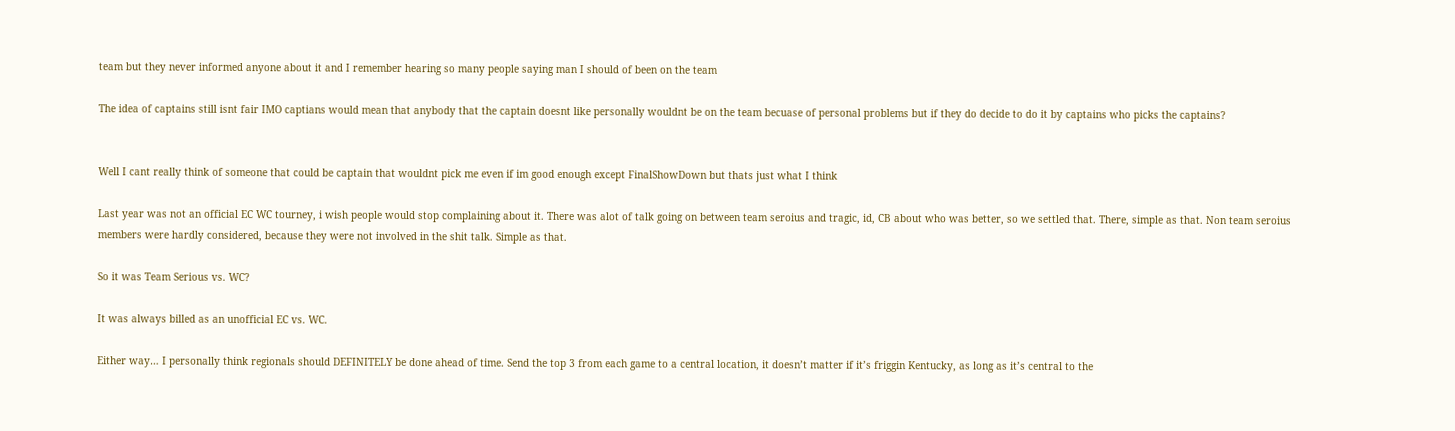team but they never informed anyone about it and I remember hearing so many people saying man I should of been on the team

The idea of captains still isnt fair IMO captians would mean that anybody that the captain doesnt like personally wouldnt be on the team becuase of personal problems but if they do decide to do it by captains who picks the captains?


Well I cant really think of someone that could be captain that wouldnt pick me even if im good enough except FinalShowDown but thats just what I think

Last year was not an official EC WC tourney, i wish people would stop complaining about it. There was alot of talk going on between team seroius and tragic, id, CB about who was better, so we settled that. There, simple as that. Non team seroius members were hardly considered, because they were not involved in the shit talk. Simple as that.

So it was Team Serious vs. WC?

It was always billed as an unofficial EC vs. WC.

Either way… I personally think regionals should DEFINITELY be done ahead of time. Send the top 3 from each game to a central location, it doesn’t matter if it’s friggin Kentucky, as long as it’s central to the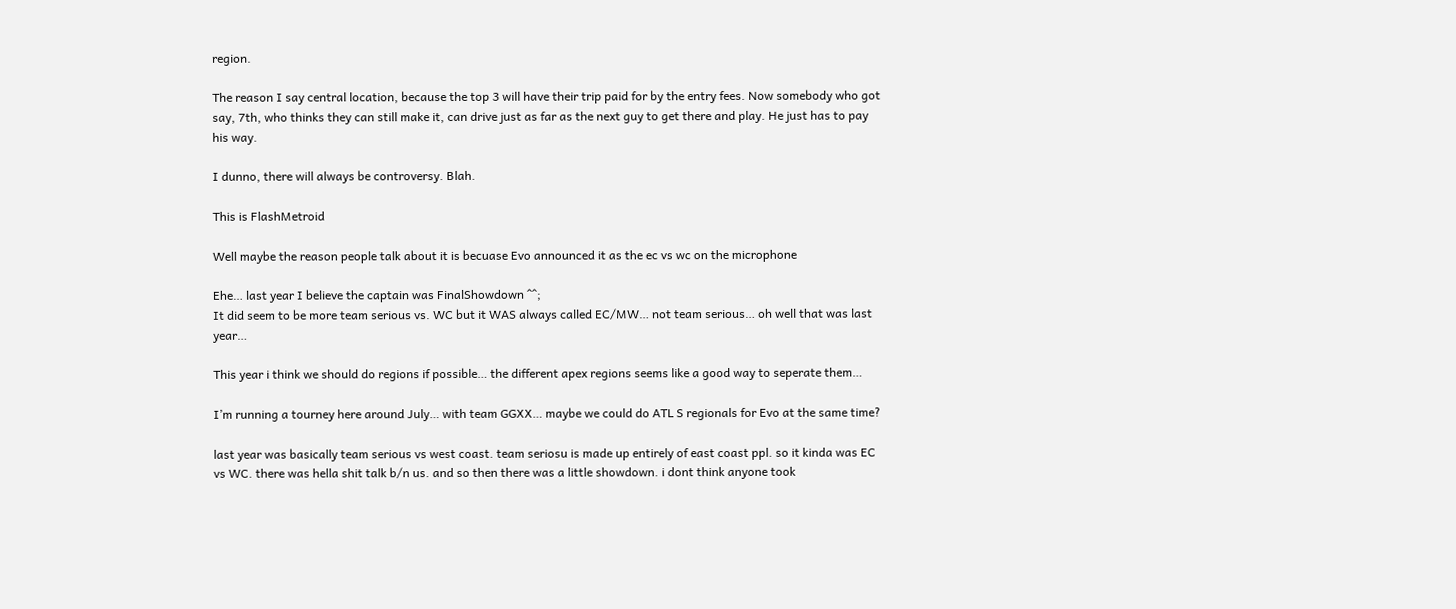region.

The reason I say central location, because the top 3 will have their trip paid for by the entry fees. Now somebody who got say, 7th, who thinks they can still make it, can drive just as far as the next guy to get there and play. He just has to pay his way.

I dunno, there will always be controversy. Blah.

This is FlashMetroid

Well maybe the reason people talk about it is becuase Evo announced it as the ec vs wc on the microphone

Ehe… last year I believe the captain was FinalShowdown ^^;
It did seem to be more team serious vs. WC but it WAS always called EC/MW… not team serious… oh well that was last year…

This year i think we should do regions if possible… the different apex regions seems like a good way to seperate them…

I’m running a tourney here around July… with team GGXX… maybe we could do ATL S regionals for Evo at the same time?

last year was basically team serious vs west coast. team seriosu is made up entirely of east coast ppl. so it kinda was EC vs WC. there was hella shit talk b/n us. and so then there was a little showdown. i dont think anyone took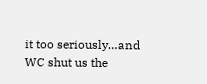it too seriously…and WC shut us the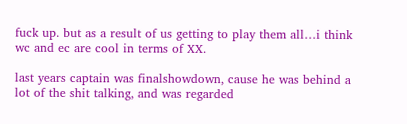fuck up. but as a result of us getting to play them all…i think wc and ec are cool in terms of XX.

last years captain was finalshowdown, cause he was behind a lot of the shit talking, and was regarded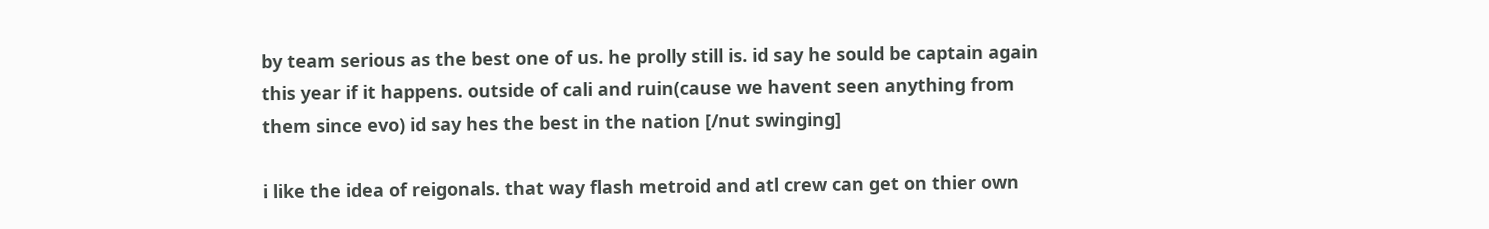by team serious as the best one of us. he prolly still is. id say he sould be captain again this year if it happens. outside of cali and ruin(cause we havent seen anything from them since evo) id say hes the best in the nation [/nut swinging]

i like the idea of reigonals. that way flash metroid and atl crew can get on thier own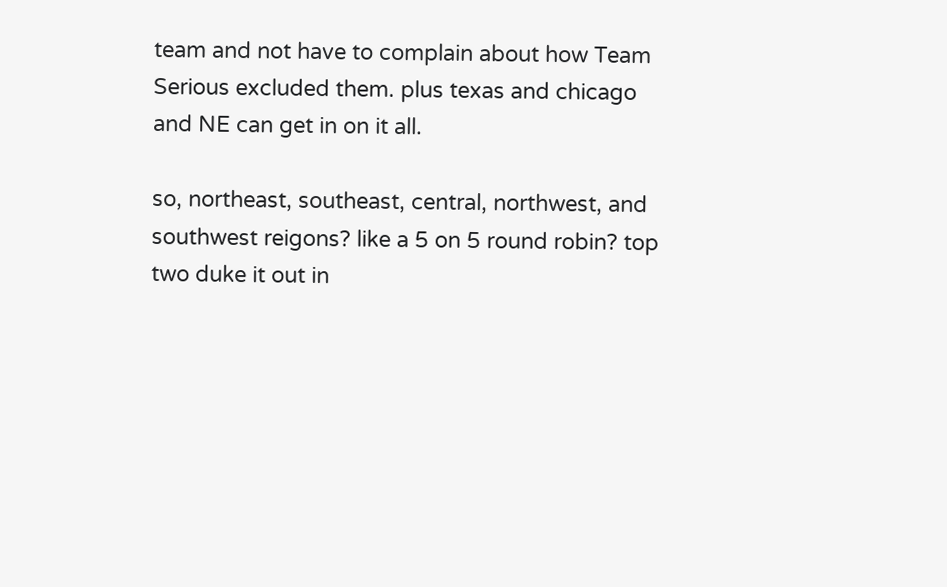team and not have to complain about how Team Serious excluded them. plus texas and chicago and NE can get in on it all.

so, northeast, southeast, central, northwest, and southwest reigons? like a 5 on 5 round robin? top two duke it out in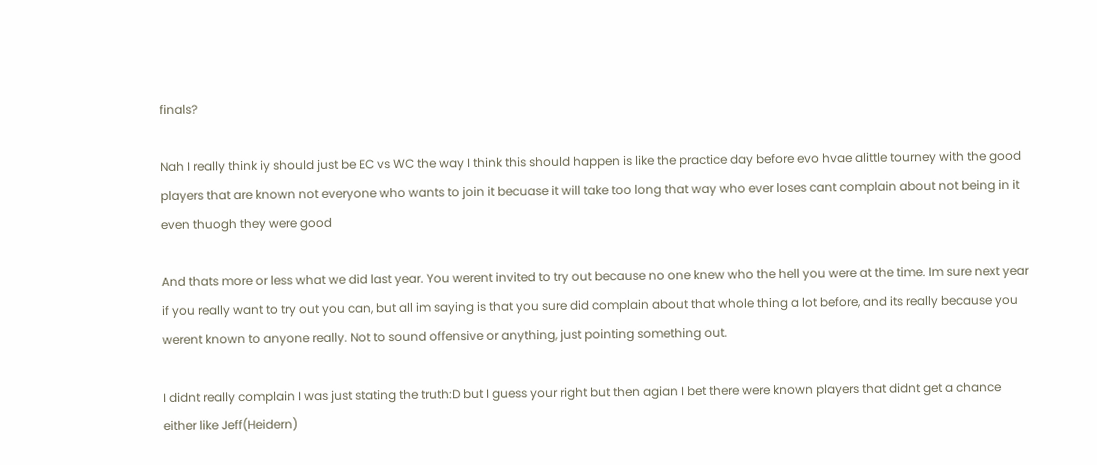finals?

Nah I really think iy should just be EC vs WC the way I think this should happen is like the practice day before evo hvae alittle tourney with the good players that are known not everyone who wants to join it becuase it will take too long that way who ever loses cant complain about not being in it even thuogh they were good

And thats more or less what we did last year. You werent invited to try out because no one knew who the hell you were at the time. Im sure next year if you really want to try out you can, but all im saying is that you sure did complain about that whole thing a lot before, and its really because you werent known to anyone really. Not to sound offensive or anything, just pointing something out.

I didnt really complain I was just stating the truth:D but I guess your right but then agian I bet there were known players that didnt get a chance either like Jeff(Heidern)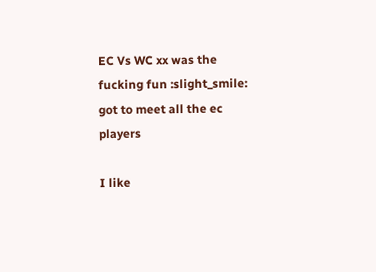EC Vs WC xx was the fucking fun :slight_smile: got to meet all the ec players

I like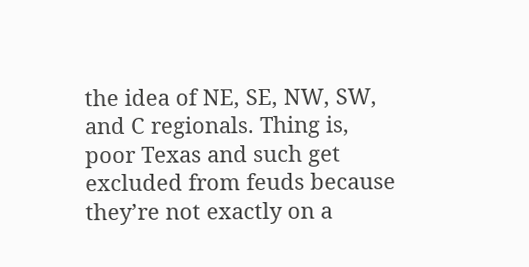the idea of NE, SE, NW, SW, and C regionals. Thing is, poor Texas and such get excluded from feuds because they’re not exactly on a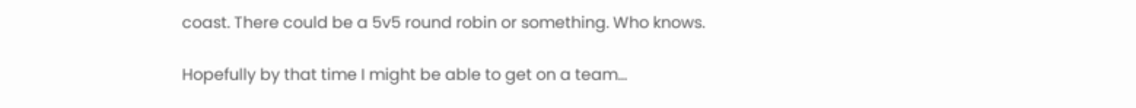coast. There could be a 5v5 round robin or something. Who knows.

Hopefully by that time I might be able to get on a team…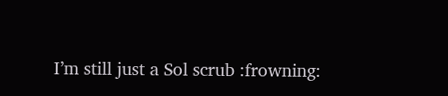I’m still just a Sol scrub :frowning: